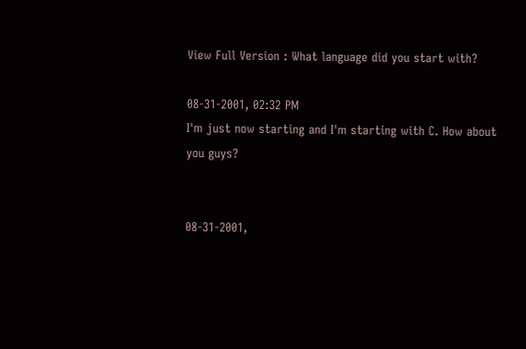View Full Version : What language did you start with?

08-31-2001, 02:32 PM
I'm just now starting and I'm starting with C. How about you guys?


08-31-2001,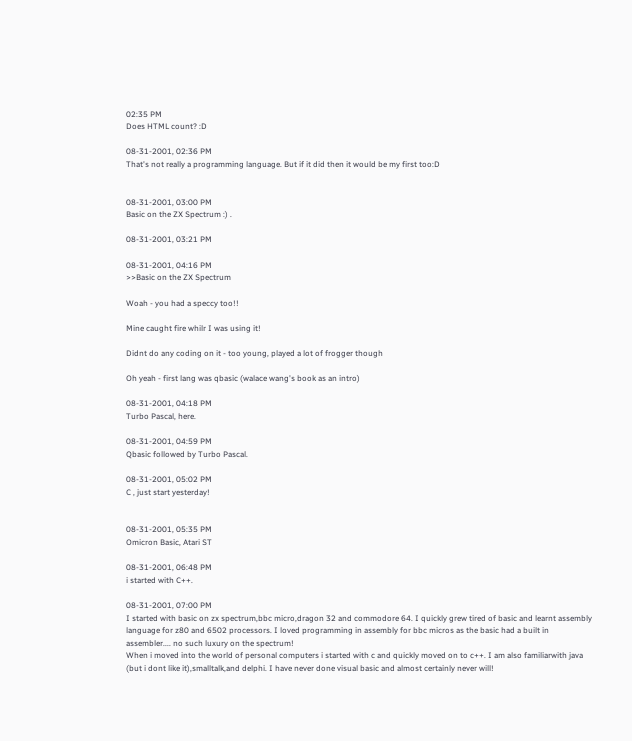02:35 PM
Does HTML count? :D

08-31-2001, 02:36 PM
That's not really a programming language. But if it did then it would be my first too:D


08-31-2001, 03:00 PM
Basic on the ZX Spectrum :) .

08-31-2001, 03:21 PM

08-31-2001, 04:16 PM
>>Basic on the ZX Spectrum

Woah - you had a speccy too!!

Mine caught fire whilr I was using it!

Didnt do any coding on it - too young, played a lot of frogger though

Oh yeah - first lang was qbasic (walace wang's book as an intro)

08-31-2001, 04:18 PM
Turbo Pascal, here.

08-31-2001, 04:59 PM
Qbasic followed by Turbo Pascal.

08-31-2001, 05:02 PM
C , just start yesterday!


08-31-2001, 05:35 PM
Omicron Basic, Atari ST

08-31-2001, 06:48 PM
i started with C++.

08-31-2001, 07:00 PM
I started with basic on zx spectrum,bbc micro,dragon 32 and commodore 64. I quickly grew tired of basic and learnt assembly language for z80 and 6502 processors. I loved programming in assembly for bbc micros as the basic had a built in assembler.... no such luxury on the spectrum!
When i moved into the world of personal computers i started with c and quickly moved on to c++. I am also familiarwith java (but i dont like it),smalltalk,and delphi. I have never done visual basic and almost certainly never will!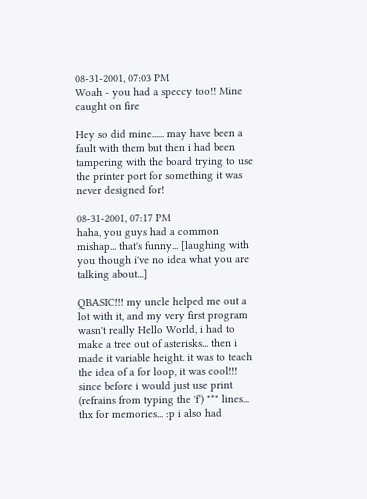08-31-2001, 07:03 PM
Woah - you had a speccy too!! Mine caught on fire

Hey so did mine...... may have been a fault with them but then i had been tampering with the board trying to use the printer port for something it was never designed for!

08-31-2001, 07:17 PM
haha, you guys had a common mishap... that's funny... [laughing with you though i've no idea what you are talking about...]

QBASIC!!! my uncle helped me out a lot with it, and my very first program wasn't really Hello World, i had to make a tree out of asterisks... then i made it variable height. it was to teach the idea of a for loop, it was cool!!! since before i would just use print (refrains from typing the 'f') "*" lines... thx for memories... :p i also had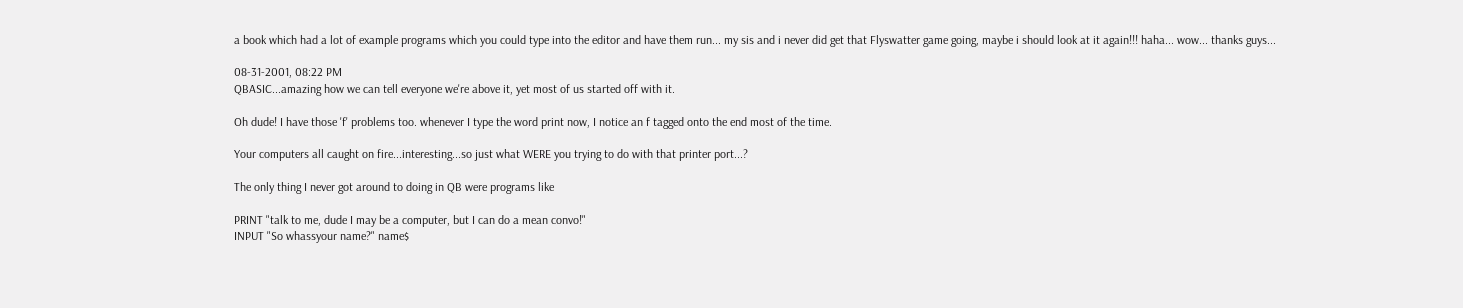a book which had a lot of example programs which you could type into the editor and have them run... my sis and i never did get that Flyswatter game going, maybe i should look at it again!!! haha... wow... thanks guys...

08-31-2001, 08:22 PM
QBASIC...amazing how we can tell everyone we're above it, yet most of us started off with it.

Oh dude! I have those 'f' problems too. whenever I type the word print now, I notice an f tagged onto the end most of the time.

Your computers all caught on fire...interesting...so just what WERE you trying to do with that printer port...?

The only thing I never got around to doing in QB were programs like

PRINT "talk to me, dude I may be a computer, but I can do a mean convo!"
INPUT "So whassyour name?" name$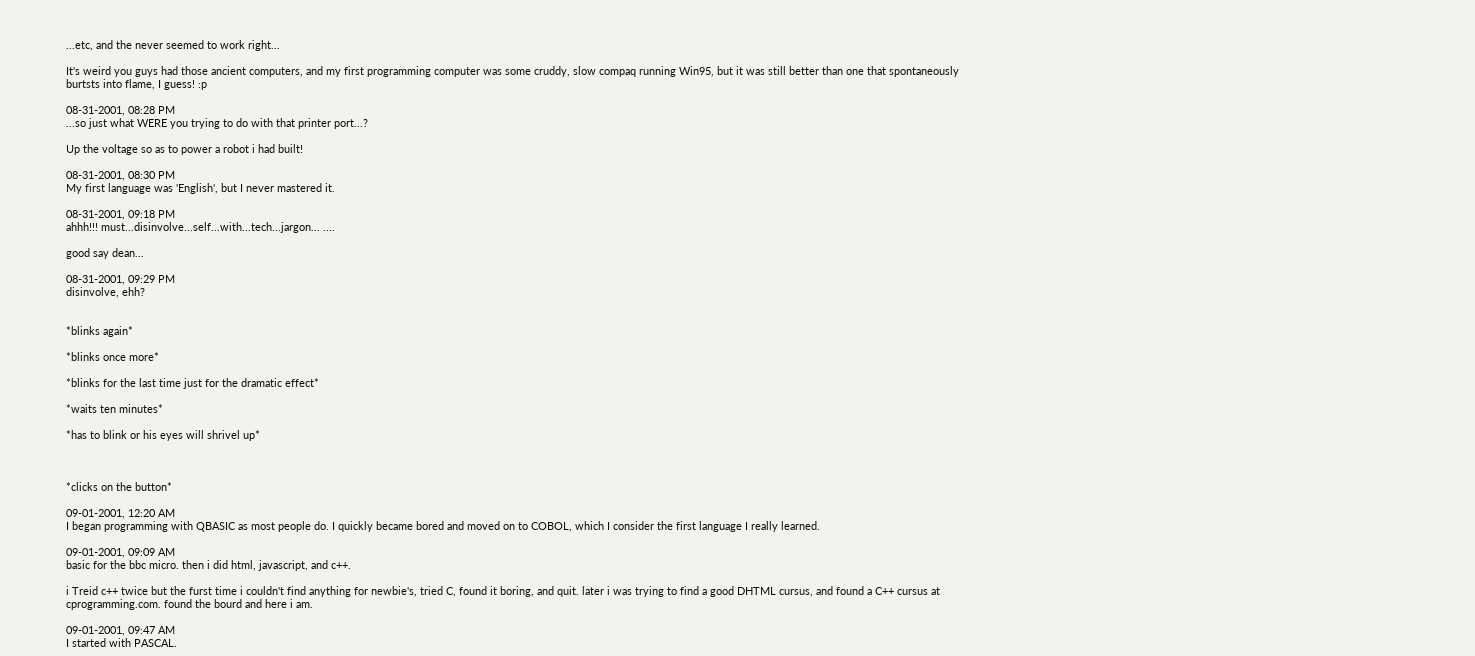...etc, and the never seemed to work right...

It's weird you guys had those ancient computers, and my first programming computer was some cruddy, slow compaq running Win95, but it was still better than one that spontaneously burtsts into flame, I guess! :p

08-31-2001, 08:28 PM
...so just what WERE you trying to do with that printer port...?

Up the voltage so as to power a robot i had built!

08-31-2001, 08:30 PM
My first language was 'English', but I never mastered it.

08-31-2001, 09:18 PM
ahhh!!! must...disinvolve...self...with...tech...jargon... ....

good say dean...

08-31-2001, 09:29 PM
disinvolve, ehh?


*blinks again*

*blinks once more*

*blinks for the last time just for the dramatic effect*

*waits ten minutes*

*has to blink or his eyes will shrivel up*



*clicks on the button*

09-01-2001, 12:20 AM
I began programming with QBASIC as most people do. I quickly became bored and moved on to COBOL, which I consider the first language I really learned.

09-01-2001, 09:09 AM
basic for the bbc micro. then i did html, javascript, and c++.

i Treid c++ twice but the furst time i couldn't find anything for newbie's, tried C, found it boring, and quit. later i was trying to find a good DHTML cursus, and found a C++ cursus at cprogramming.com. found the bourd and here i am.

09-01-2001, 09:47 AM
I started with PASCAL.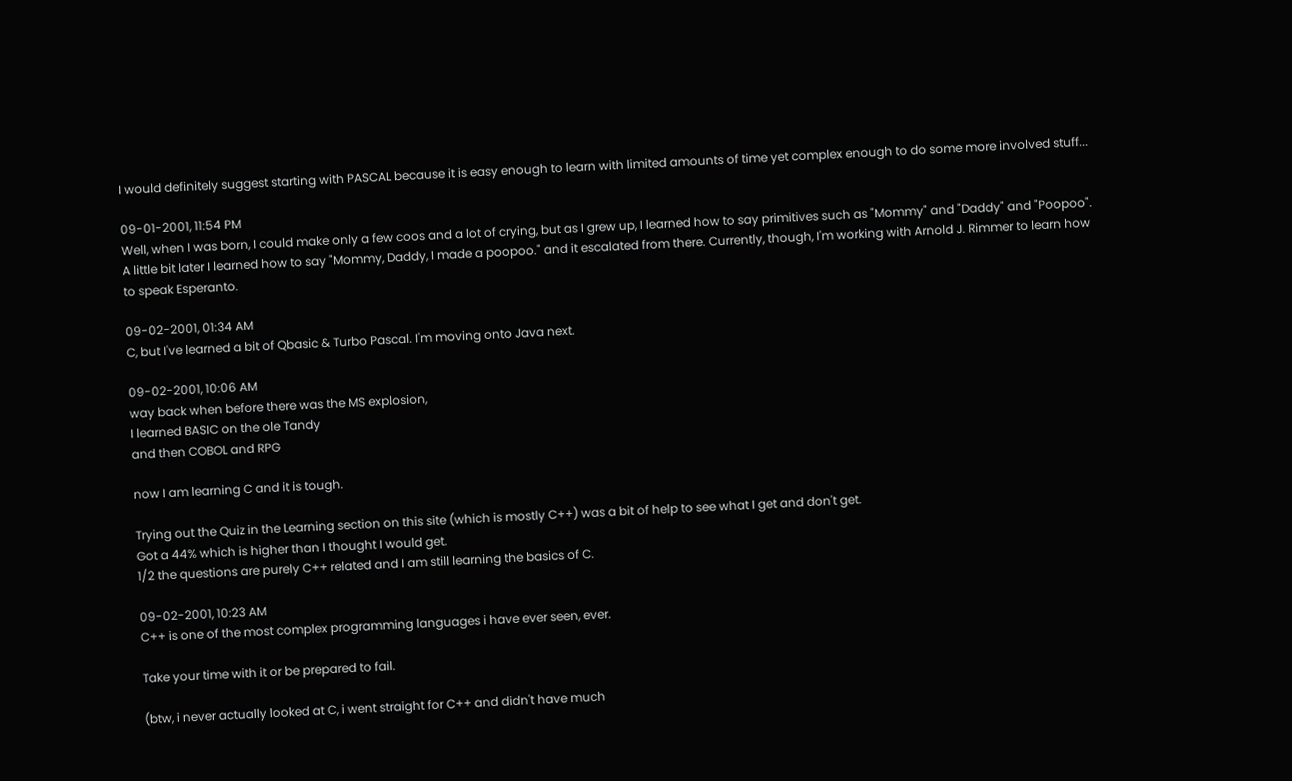I would definitely suggest starting with PASCAL because it is easy enough to learn with limited amounts of time yet complex enough to do some more involved stuff...

09-01-2001, 11:54 PM
Well, when I was born, I could make only a few coos and a lot of crying, but as I grew up, I learned how to say primitives such as "Mommy" and "Daddy" and "Poopoo". A little bit later I learned how to say "Mommy, Daddy, I made a poopoo." and it escalated from there. Currently, though, I'm working with Arnold J. Rimmer to learn how to speak Esperanto.

09-02-2001, 01:34 AM
C, but I've learned a bit of Qbasic & Turbo Pascal. I'm moving onto Java next.

09-02-2001, 10:06 AM
way back when before there was the MS explosion,
I learned BASIC on the ole Tandy
and then COBOL and RPG

now I am learning C and it is tough.

Trying out the Quiz in the Learning section on this site (which is mostly C++) was a bit of help to see what I get and don't get.
Got a 44% which is higher than I thought I would get.
1/2 the questions are purely C++ related and I am still learning the basics of C.

09-02-2001, 10:23 AM
C++ is one of the most complex programming languages i have ever seen, ever.

Take your time with it or be prepared to fail.

(btw, i never actually looked at C, i went straight for C++ and didn't have much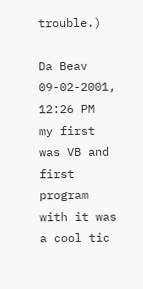trouble.)

Da Beav
09-02-2001, 12:26 PM
my first was VB and first program with it was a cool tic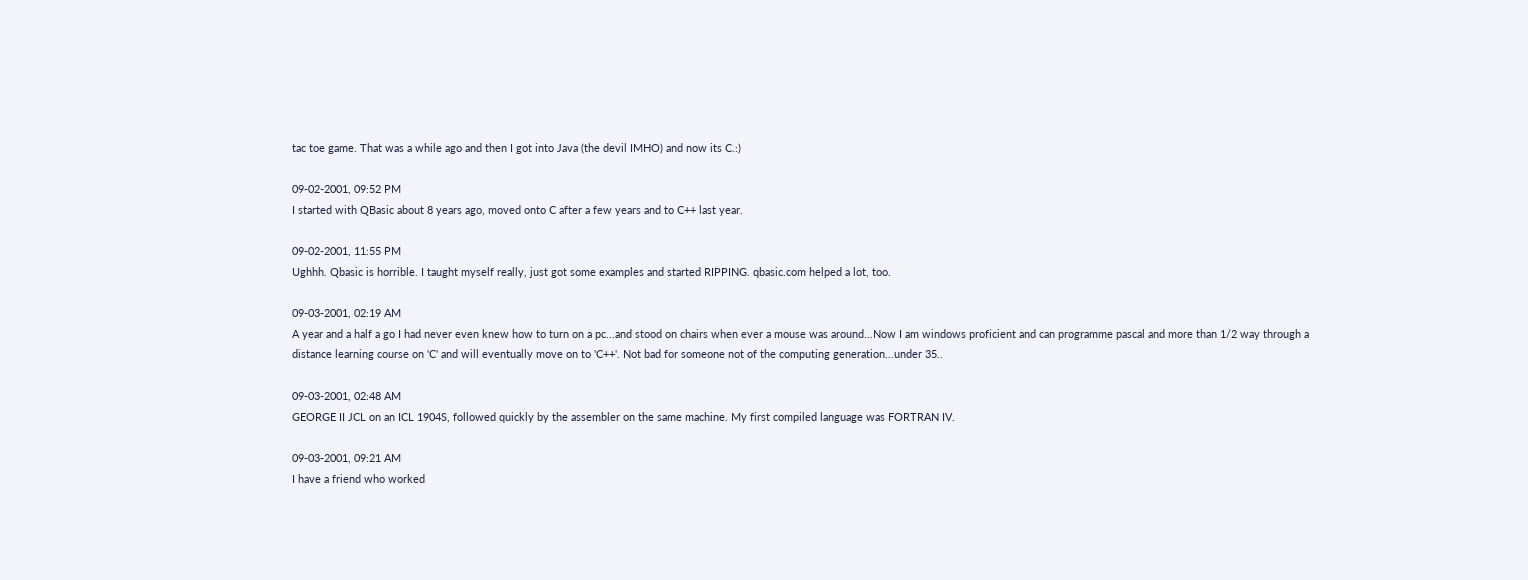tac toe game. That was a while ago and then I got into Java (the devil IMHO) and now its C.:)

09-02-2001, 09:52 PM
I started with QBasic about 8 years ago, moved onto C after a few years and to C++ last year.

09-02-2001, 11:55 PM
Ughhh. Qbasic is horrible. I taught myself really, just got some examples and started RIPPING. qbasic.com helped a lot, too.

09-03-2001, 02:19 AM
A year and a half a go I had never even knew how to turn on a pc...and stood on chairs when ever a mouse was around...Now I am windows proficient and can programme pascal and more than 1/2 way through a distance learning course on 'C' and will eventually move on to 'C++'. Not bad for someone not of the computing generation...under 35..

09-03-2001, 02:48 AM
GEORGE II JCL on an ICL 1904S, followed quickly by the assembler on the same machine. My first compiled language was FORTRAN IV.

09-03-2001, 09:21 AM
I have a friend who worked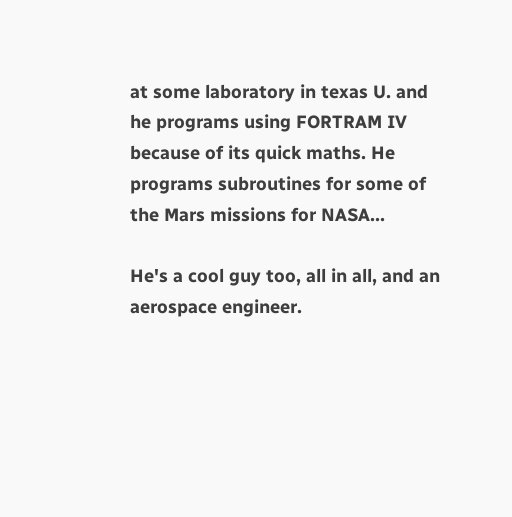at some laboratory in texas U. and he programs using FORTRAM IV because of its quick maths. He programs subroutines for some of the Mars missions for NASA...

He's a cool guy too, all in all, and an aerospace engineer.